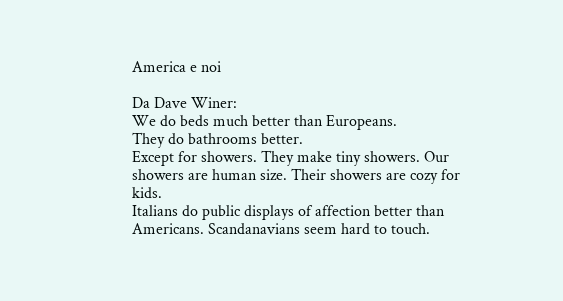America e noi

Da Dave Winer:
We do beds much better than Europeans.
They do bathrooms better.
Except for showers. They make tiny showers. Our showers are human size. Their showers are cozy for kids.
Italians do public displays of affection better than Americans. Scandanavians seem hard to touch.